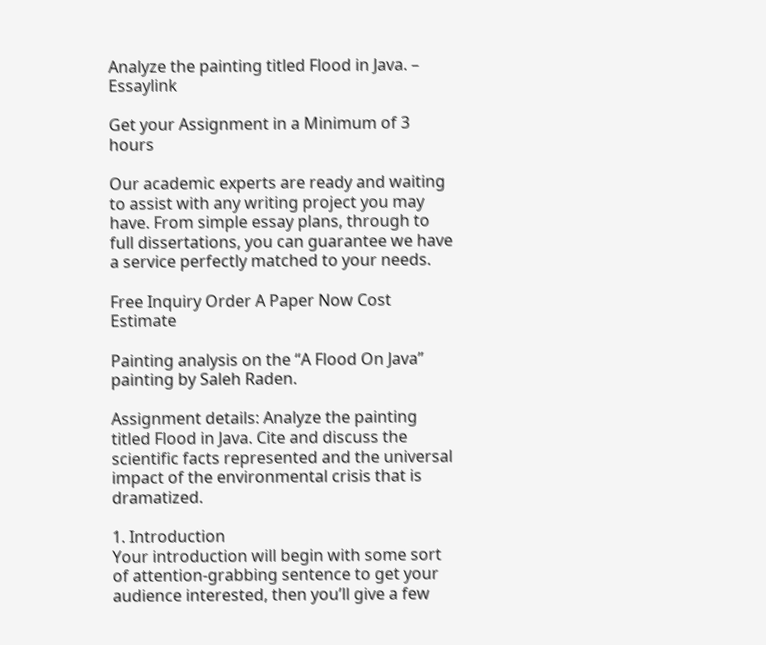Analyze the painting titled Flood in Java. – Essaylink

Get your Assignment in a Minimum of 3 hours

Our academic experts are ready and waiting to assist with any writing project you may have. From simple essay plans, through to full dissertations, you can guarantee we have a service perfectly matched to your needs.

Free Inquiry Order A Paper Now Cost Estimate

Painting analysis on the “A Flood On Java” painting by Saleh Raden.

Assignment details: Analyze the painting titled Flood in Java. Cite and discuss the scientific facts represented and the universal impact of the environmental crisis that is dramatized.

1. Introduction
Your introduction will begin with some sort of attention-grabbing sentence to get your audience interested, then you’ll give a few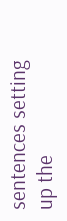sentences setting up the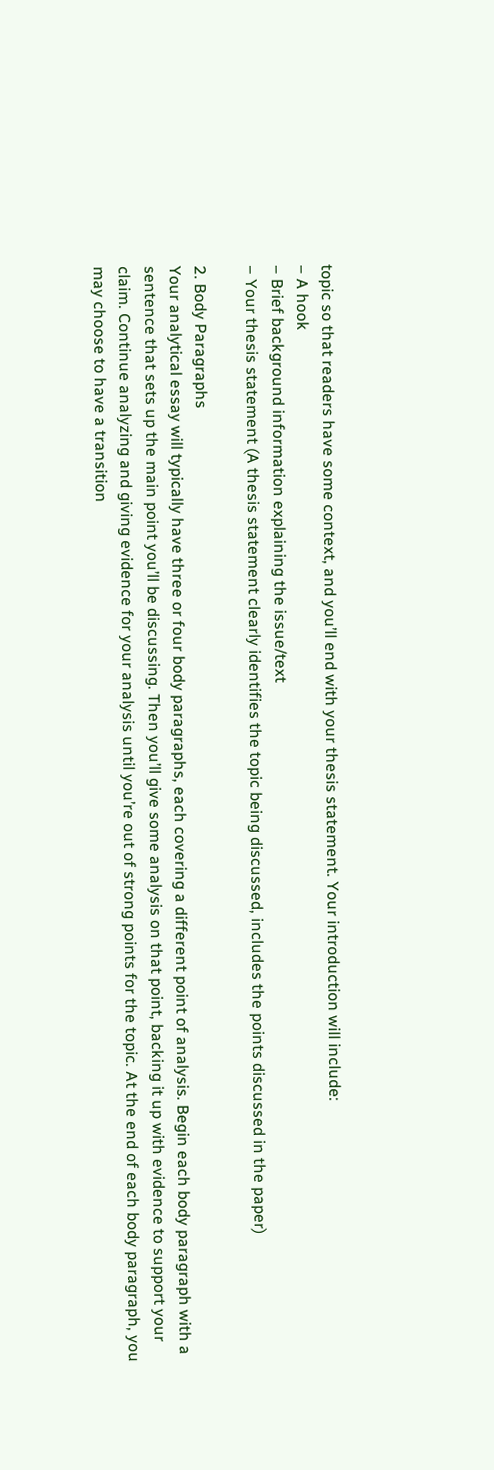topic so that readers have some context, and you’ll end with your thesis statement. Your introduction will include:
– A hook
– Brief background information explaining the issue/text
– Your thesis statement (A thesis statement clearly identifies the topic being discussed, includes the points discussed in the paper)

2. Body Paragraphs
Your analytical essay will typically have three or four body paragraphs, each covering a different point of analysis. Begin each body paragraph with a sentence that sets up the main point you’ll be discussing. Then you’ll give some analysis on that point, backing it up with evidence to support your claim. Continue analyzing and giving evidence for your analysis until you’re out of strong points for the topic. At the end of each body paragraph, you may choose to have a transition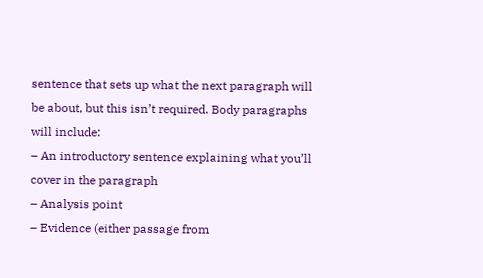sentence that sets up what the next paragraph will be about, but this isn’t required. Body paragraphs will include:
– An introductory sentence explaining what you’ll cover in the paragraph
– Analysis point
– Evidence (either passage from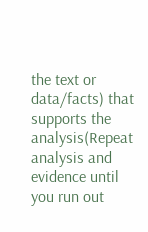the text or data/facts) that supports the analysis(Repeat analysis and evidence until you run out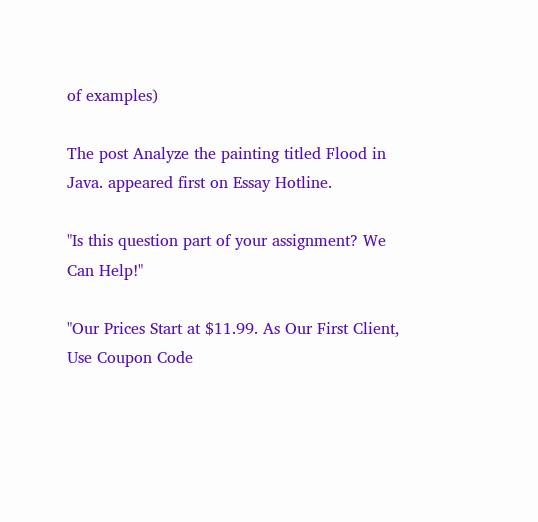of examples)

The post Analyze the painting titled Flood in Java. appeared first on Essay Hotline.

"Is this question part of your assignment? We Can Help!"

"Our Prices Start at $11.99. As Our First Client, Use Coupon Code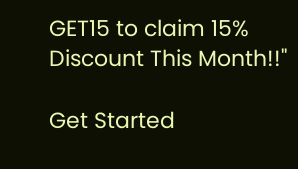GET15 to claim 15% Discount This Month!!"

Get Started